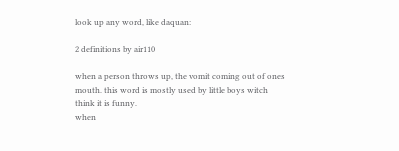look up any word, like daquan:

2 definitions by air110

when a person throws up, the vomit coming out of ones mouth. this word is mostly used by little boys witch think it is funny.
when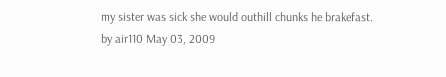my sister was sick she would outhill chunks he brakefast.
by air110 May 03, 2009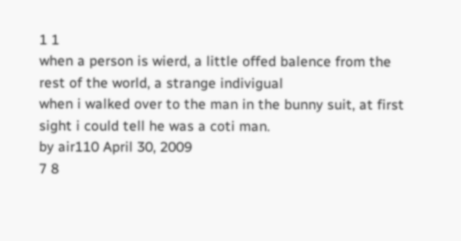1 1
when a person is wierd, a little offed balence from the rest of the world, a strange indivigual
when i walked over to the man in the bunny suit, at first sight i could tell he was a coti man.
by air110 April 30, 2009
7 8